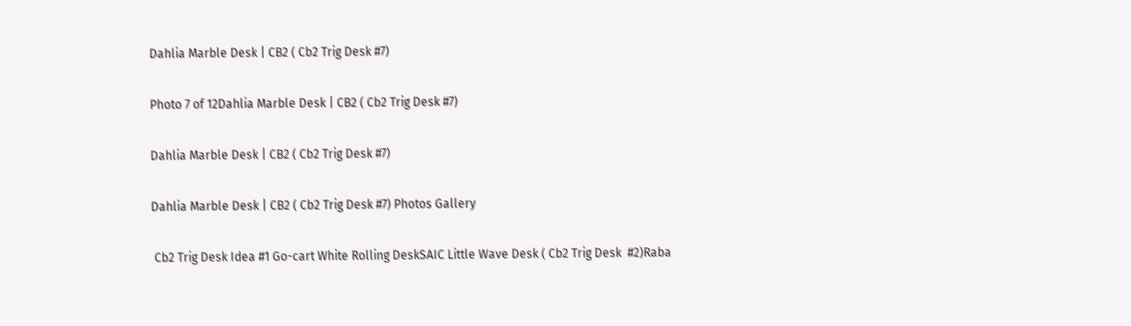Dahlia Marble Desk | CB2 ( Cb2 Trig Desk #7)

Photo 7 of 12Dahlia Marble Desk | CB2 ( Cb2 Trig Desk #7)

Dahlia Marble Desk | CB2 ( Cb2 Trig Desk #7)

Dahlia Marble Desk | CB2 ( Cb2 Trig Desk #7) Photos Gallery

 Cb2 Trig Desk Idea #1 Go-cart White Rolling DeskSAIC Little Wave Desk ( Cb2 Trig Desk  #2)Raba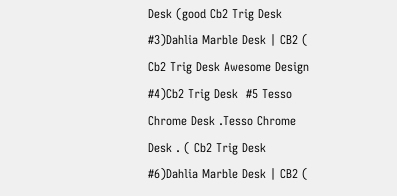Desk (good Cb2 Trig Desk #3)Dahlia Marble Desk | CB2 ( Cb2 Trig Desk Awesome Design #4)Cb2 Trig Desk  #5 Tesso Chrome Desk .Tesso Chrome Desk . ( Cb2 Trig Desk  #6)Dahlia Marble Desk | CB2 (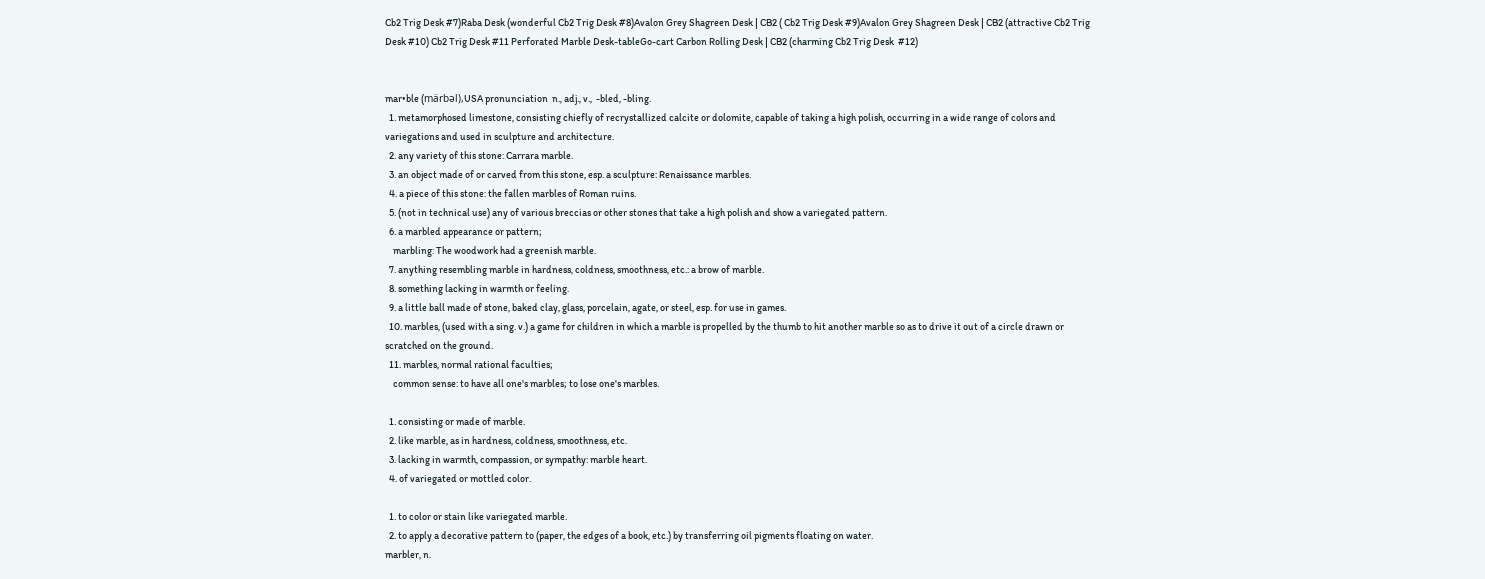Cb2 Trig Desk #7)Raba Desk (wonderful Cb2 Trig Desk #8)Avalon Grey Shagreen Desk | CB2 ( Cb2 Trig Desk #9)Avalon Grey Shagreen Desk | CB2 (attractive Cb2 Trig Desk #10) Cb2 Trig Desk #11 Perforated Marble Desk-tableGo-cart Carbon Rolling Desk | CB2 (charming Cb2 Trig Desk  #12)


mar•ble (märbəl),USA pronunciation  n., adj., v.,  -bled, -bling.
  1. metamorphosed limestone, consisting chiefly of recrystallized calcite or dolomite, capable of taking a high polish, occurring in a wide range of colors and variegations and used in sculpture and architecture.
  2. any variety of this stone: Carrara marble.
  3. an object made of or carved from this stone, esp. a sculpture: Renaissance marbles.
  4. a piece of this stone: the fallen marbles of Roman ruins.
  5. (not in technical use) any of various breccias or other stones that take a high polish and show a variegated pattern.
  6. a marbled appearance or pattern;
    marbling: The woodwork had a greenish marble.
  7. anything resembling marble in hardness, coldness, smoothness, etc.: a brow of marble.
  8. something lacking in warmth or feeling.
  9. a little ball made of stone, baked clay, glass, porcelain, agate, or steel, esp. for use in games.
  10. marbles, (used with a sing. v.) a game for children in which a marble is propelled by the thumb to hit another marble so as to drive it out of a circle drawn or scratched on the ground.
  11. marbles, normal rational faculties;
    common sense: to have all one's marbles; to lose one's marbles.

  1. consisting or made of marble.
  2. like marble, as in hardness, coldness, smoothness, etc.
  3. lacking in warmth, compassion, or sympathy: marble heart.
  4. of variegated or mottled color.

  1. to color or stain like variegated marble.
  2. to apply a decorative pattern to (paper, the edges of a book, etc.) by transferring oil pigments floating on water.
marbler, n.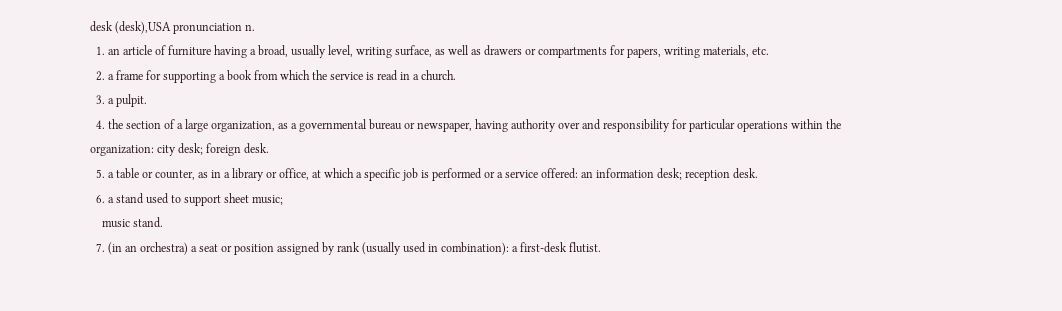desk (desk),USA pronunciation n.
  1. an article of furniture having a broad, usually level, writing surface, as well as drawers or compartments for papers, writing materials, etc.
  2. a frame for supporting a book from which the service is read in a church.
  3. a pulpit.
  4. the section of a large organization, as a governmental bureau or newspaper, having authority over and responsibility for particular operations within the organization: city desk; foreign desk.
  5. a table or counter, as in a library or office, at which a specific job is performed or a service offered: an information desk; reception desk.
  6. a stand used to support sheet music;
    music stand.
  7. (in an orchestra) a seat or position assigned by rank (usually used in combination): a first-desk flutist.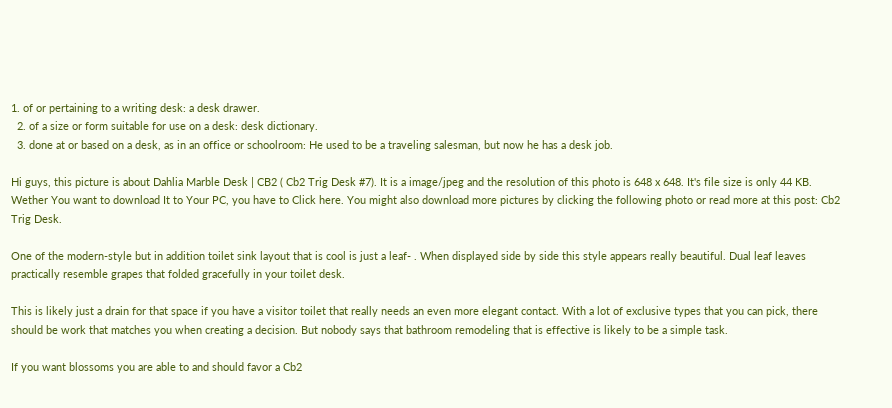1. of or pertaining to a writing desk: a desk drawer.
  2. of a size or form suitable for use on a desk: desk dictionary.
  3. done at or based on a desk, as in an office or schoolroom: He used to be a traveling salesman, but now he has a desk job.

Hi guys, this picture is about Dahlia Marble Desk | CB2 ( Cb2 Trig Desk #7). It is a image/jpeg and the resolution of this photo is 648 x 648. It's file size is only 44 KB. Wether You want to download It to Your PC, you have to Click here. You might also download more pictures by clicking the following photo or read more at this post: Cb2 Trig Desk.

One of the modern-style but in addition toilet sink layout that is cool is just a leaf- . When displayed side by side this style appears really beautiful. Dual leaf leaves practically resemble grapes that folded gracefully in your toilet desk.

This is likely just a drain for that space if you have a visitor toilet that really needs an even more elegant contact. With a lot of exclusive types that you can pick, there should be work that matches you when creating a decision. But nobody says that bathroom remodeling that is effective is likely to be a simple task.

If you want blossoms you are able to and should favor a Cb2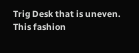Trig Desk that is uneven. This fashion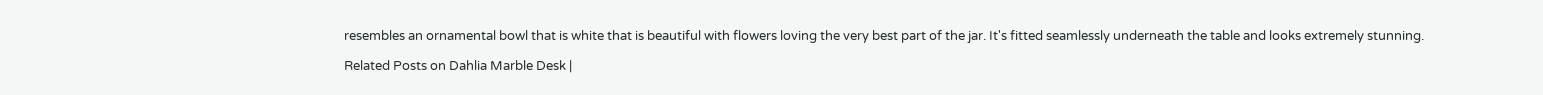resembles an ornamental bowl that is white that is beautiful with flowers loving the very best part of the jar. It's fitted seamlessly underneath the table and looks extremely stunning.

Related Posts on Dahlia Marble Desk |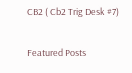CB2 ( Cb2 Trig Desk #7)

Featured Posts